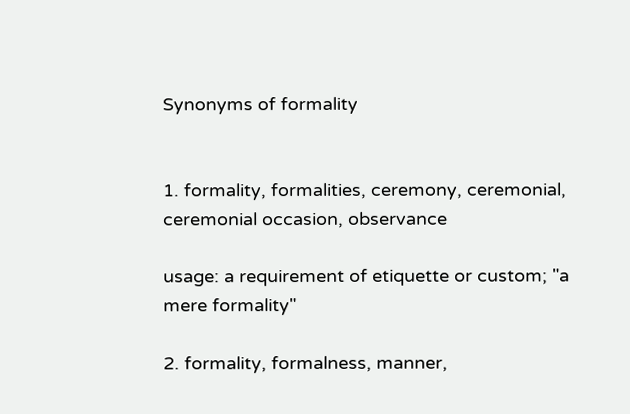Synonyms of formality


1. formality, formalities, ceremony, ceremonial, ceremonial occasion, observance

usage: a requirement of etiquette or custom; "a mere formality"

2. formality, formalness, manner,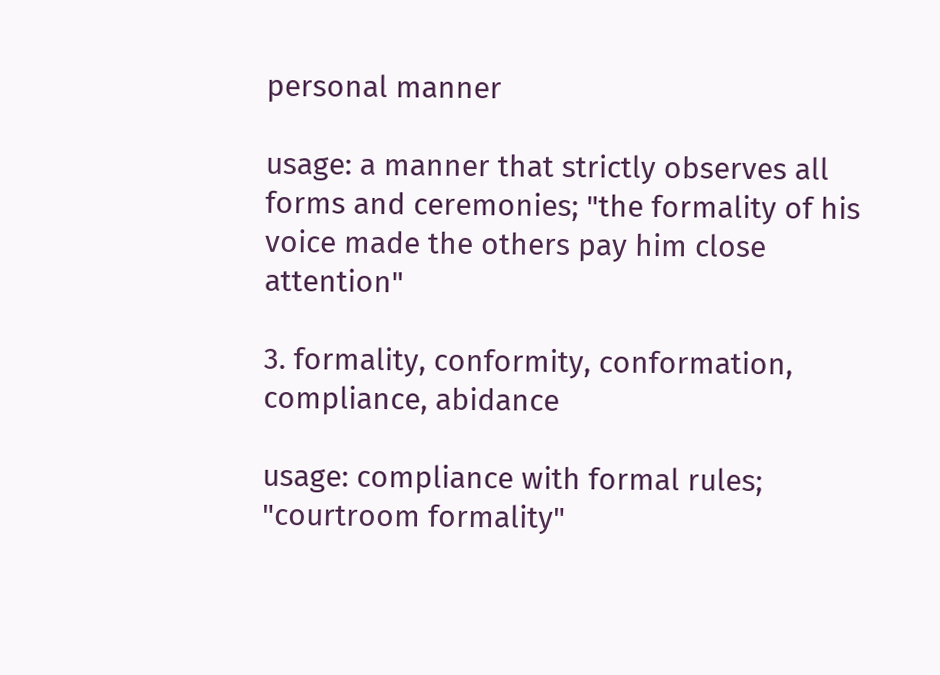personal manner

usage: a manner that strictly observes all forms and ceremonies; "the formality of his voice made the others pay him close attention"

3. formality, conformity, conformation, compliance, abidance

usage: compliance with formal rules; "courtroom formality"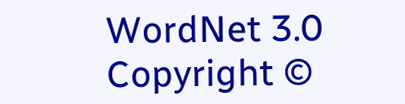WordNet 3.0 Copyright ©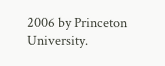2006 by Princeton University.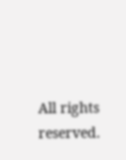All rights reserved.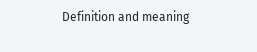Definition and meaning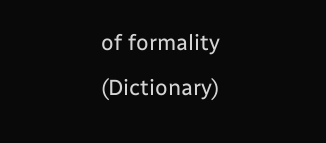of formality (Dictionary)